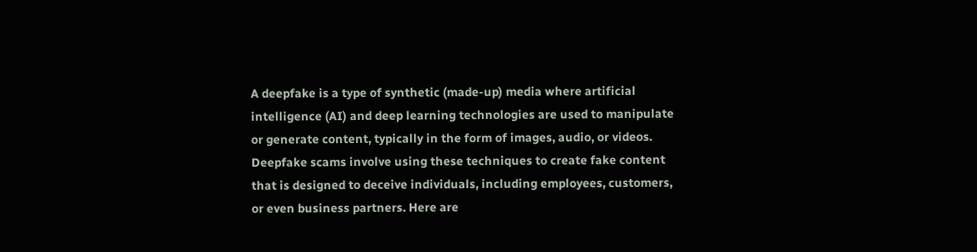A deepfake is a type of synthetic (made-up) media where artificial intelligence (AI) and deep learning technologies are used to manipulate or generate content, typically in the form of images, audio, or videos. Deepfake scams involve using these techniques to create fake content that is designed to deceive individuals, including employees, customers, or even business partners. Here are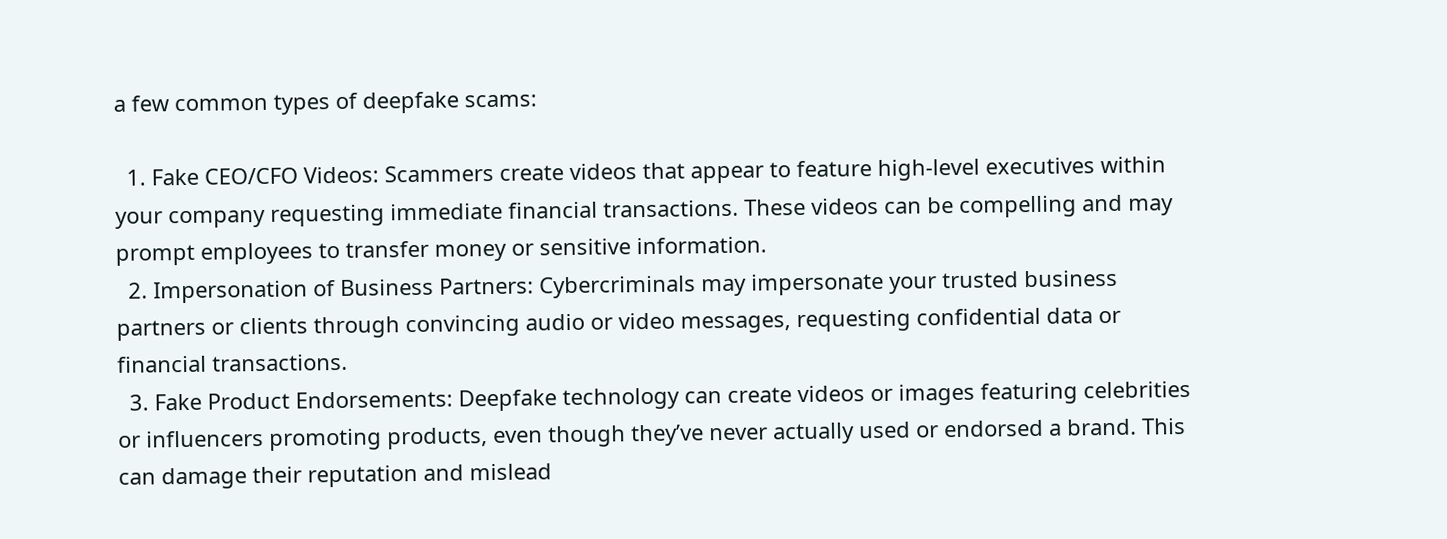a few common types of deepfake scams:

  1. Fake CEO/CFO Videos: Scammers create videos that appear to feature high-level executives within your company requesting immediate financial transactions. These videos can be compelling and may prompt employees to transfer money or sensitive information.
  2. Impersonation of Business Partners: Cybercriminals may impersonate your trusted business partners or clients through convincing audio or video messages, requesting confidential data or financial transactions.
  3. Fake Product Endorsements: Deepfake technology can create videos or images featuring celebrities or influencers promoting products, even though they’ve never actually used or endorsed a brand. This can damage their reputation and mislead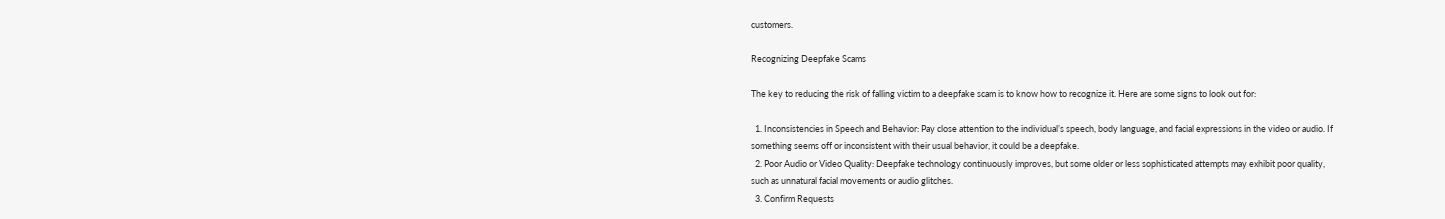customers.

Recognizing Deepfake Scams

The key to reducing the risk of falling victim to a deepfake scam is to know how to recognize it. Here are some signs to look out for:

  1. Inconsistencies in Speech and Behavior: Pay close attention to the individual’s speech, body language, and facial expressions in the video or audio. If something seems off or inconsistent with their usual behavior, it could be a deepfake.
  2. Poor Audio or Video Quality: Deepfake technology continuously improves, but some older or less sophisticated attempts may exhibit poor quality, such as unnatural facial movements or audio glitches.
  3. Confirm Requests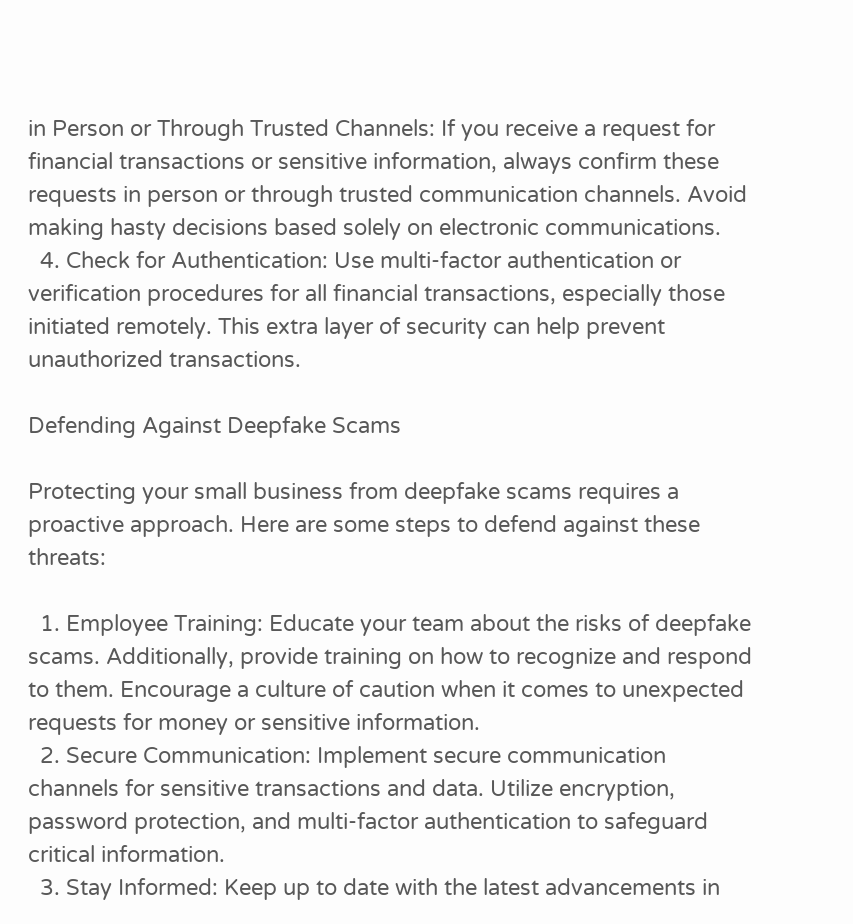in Person or Through Trusted Channels: If you receive a request for financial transactions or sensitive information, always confirm these requests in person or through trusted communication channels. Avoid making hasty decisions based solely on electronic communications.
  4. Check for Authentication: Use multi-factor authentication or verification procedures for all financial transactions, especially those initiated remotely. This extra layer of security can help prevent unauthorized transactions.

Defending Against Deepfake Scams

Protecting your small business from deepfake scams requires a proactive approach. Here are some steps to defend against these threats:

  1. Employee Training: Educate your team about the risks of deepfake scams. Additionally, provide training on how to recognize and respond to them. Encourage a culture of caution when it comes to unexpected requests for money or sensitive information.
  2. Secure Communication: Implement secure communication channels for sensitive transactions and data. Utilize encryption, password protection, and multi-factor authentication to safeguard critical information.
  3. Stay Informed: Keep up to date with the latest advancements in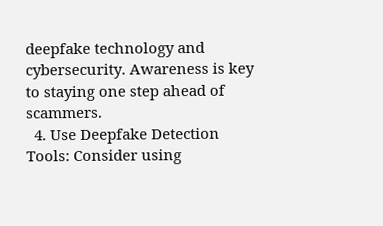deepfake technology and cybersecurity. Awareness is key to staying one step ahead of scammers.
  4. Use Deepfake Detection Tools: Consider using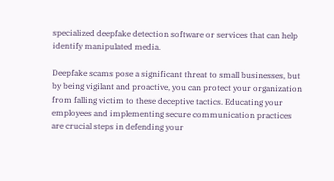specialized deepfake detection software or services that can help identify manipulated media.

Deepfake scams pose a significant threat to small businesses, but by being vigilant and proactive, you can protect your organization from falling victim to these deceptive tactics. Educating your employees and implementing secure communication practices are crucial steps in defending your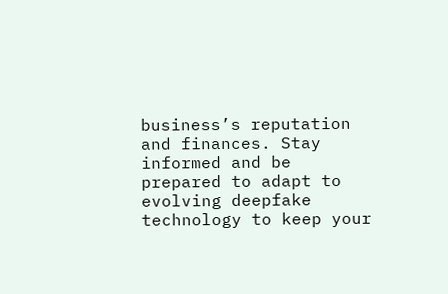business’s reputation and finances. Stay informed and be prepared to adapt to evolving deepfake technology to keep your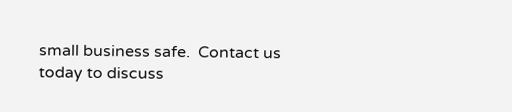small business safe.  Contact us today to discuss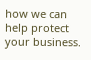how we can help protect your business.